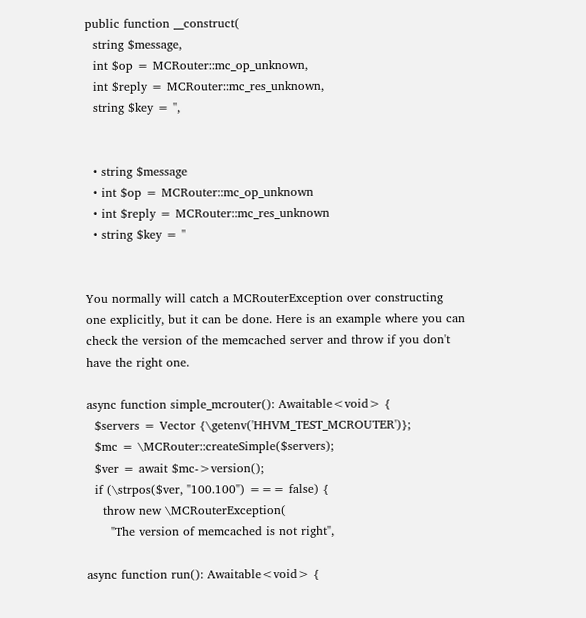public function __construct(
  string $message,
  int $op = MCRouter::mc_op_unknown,
  int $reply = MCRouter::mc_res_unknown,
  string $key = '',


  • string $message
  • int $op = MCRouter::mc_op_unknown
  • int $reply = MCRouter::mc_res_unknown
  • string $key = ''


You normally will catch a MCRouterException over constructing one explicitly, but it can be done. Here is an example where you can check the version of the memcached server and throw if you don't have the right one.

async function simple_mcrouter(): Awaitable<void> {
  $servers = Vector {\getenv('HHVM_TEST_MCROUTER')};
  $mc = \MCRouter::createSimple($servers);
  $ver = await $mc->version();
  if (\strpos($ver, "100.100") === false) {
    throw new \MCRouterException(
      "The version of memcached is not right",

async function run(): Awaitable<void> {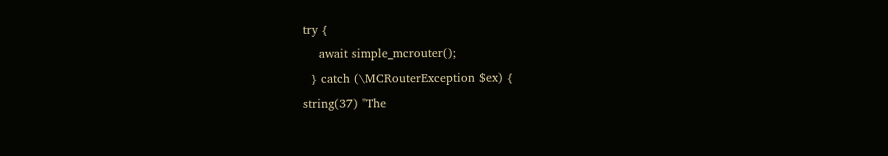try {
    await simple_mcrouter();
  } catch (\MCRouterException $ex) {
string(37) "The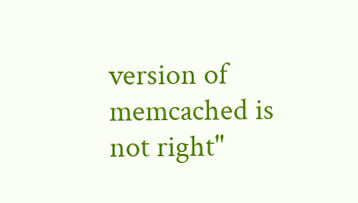version of memcached is not right"